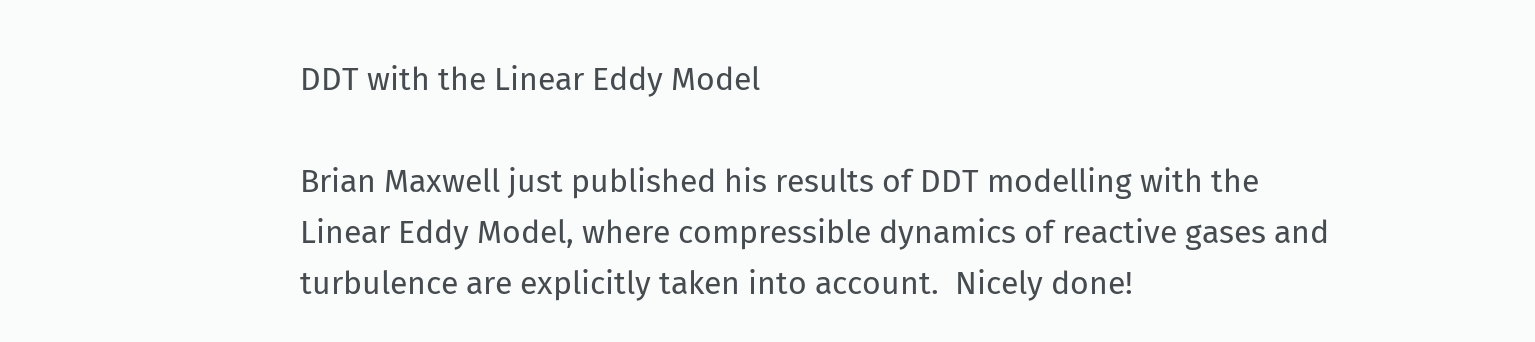DDT with the Linear Eddy Model

Brian Maxwell just published his results of DDT modelling with the Linear Eddy Model, where compressible dynamics of reactive gases and turbulence are explicitly taken into account.  Nicely done!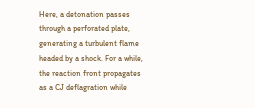Here, a detonation passes through a perforated plate, generating a turbulent flame headed by a shock. For a while, the reaction front propagates as a CJ deflagration while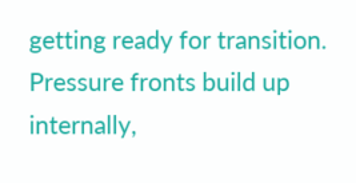getting ready for transition.  Pressure fronts build up internally,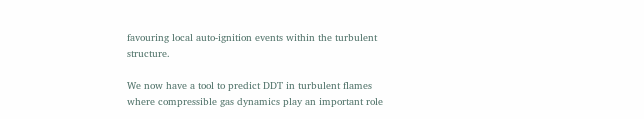favouring local auto-ignition events within the turbulent structure.

We now have a tool to predict DDT in turbulent flames where compressible gas dynamics play an important role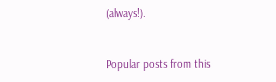(always!).


Popular posts from this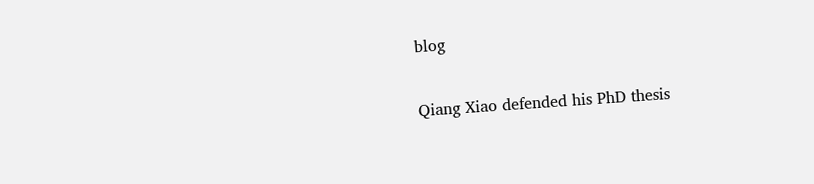blog

Qiang Xiao defended his PhD thesis